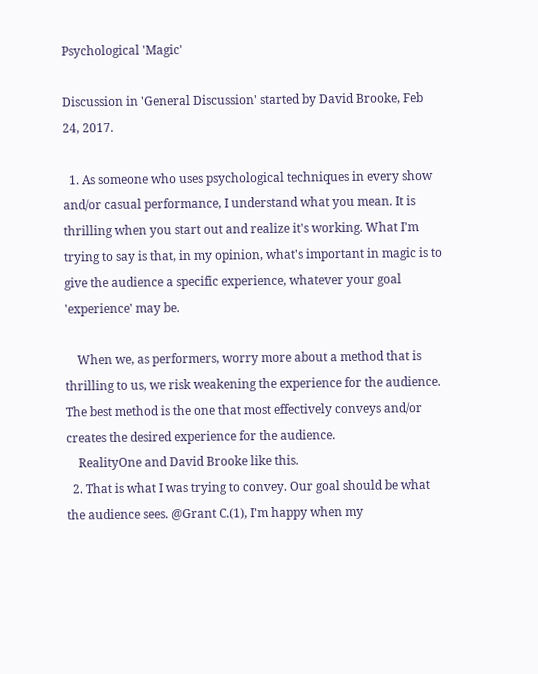Psychological 'Magic'

Discussion in 'General Discussion' started by David Brooke, Feb 24, 2017.

  1. As someone who uses psychological techniques in every show and/or casual performance, I understand what you mean. It is thrilling when you start out and realize it's working. What I'm trying to say is that, in my opinion, what's important in magic is to give the audience a specific experience, whatever your goal 'experience' may be.

    When we, as performers, worry more about a method that is thrilling to us, we risk weakening the experience for the audience. The best method is the one that most effectively conveys and/or creates the desired experience for the audience.
    RealityOne and David Brooke like this.
  2. That is what I was trying to convey. Our goal should be what the audience sees. @Grant C.(1), I'm happy when my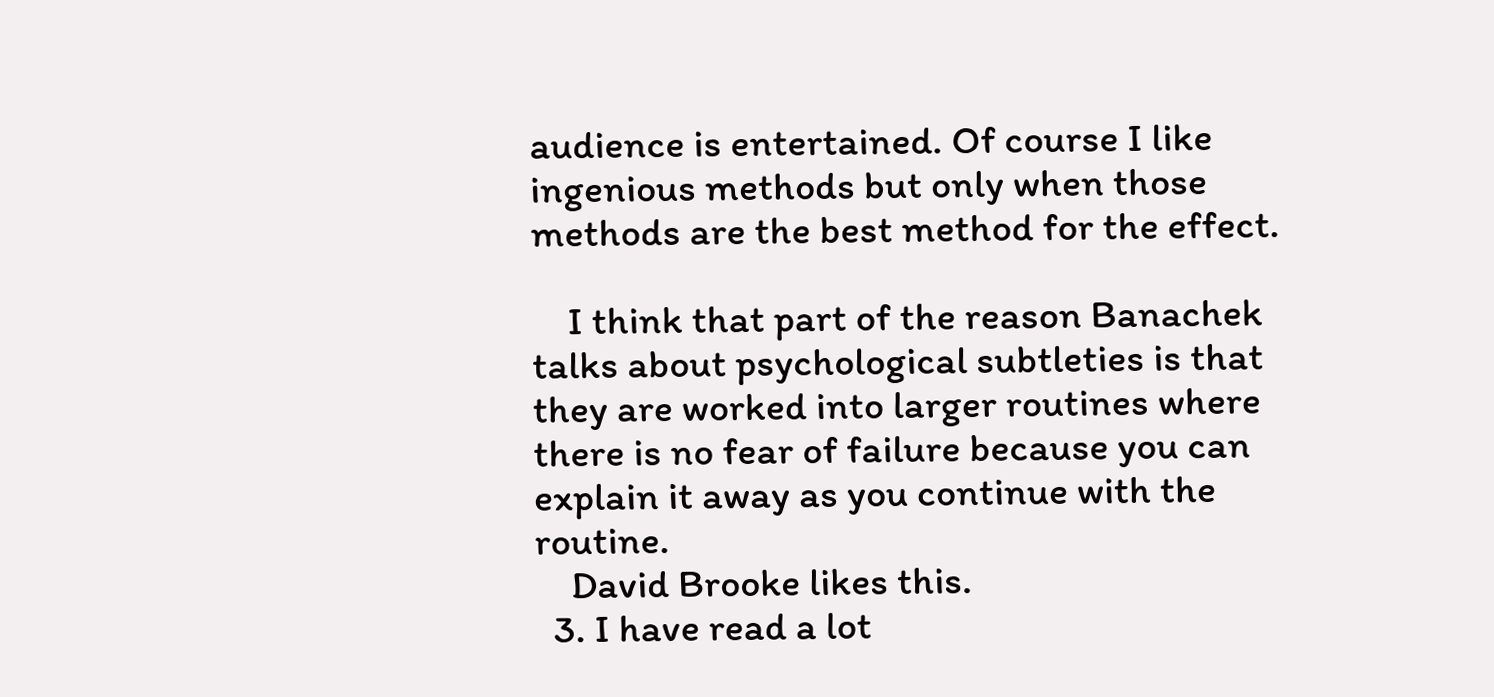audience is entertained. Of course I like ingenious methods but only when those methods are the best method for the effect.

    I think that part of the reason Banachek talks about psychological subtleties is that they are worked into larger routines where there is no fear of failure because you can explain it away as you continue with the routine.
    David Brooke likes this.
  3. I have read a lot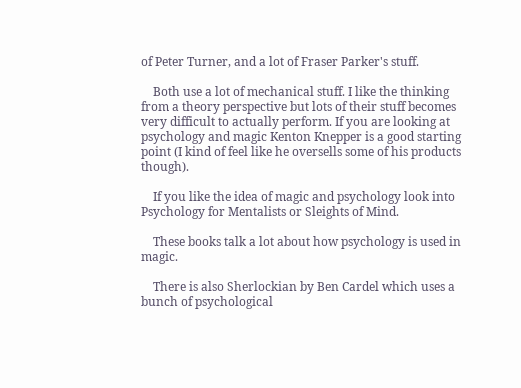of Peter Turner, and a lot of Fraser Parker's stuff.

    Both use a lot of mechanical stuff. I like the thinking from a theory perspective but lots of their stuff becomes very difficult to actually perform. If you are looking at psychology and magic Kenton Knepper is a good starting point (I kind of feel like he oversells some of his products though).

    If you like the idea of magic and psychology look into Psychology for Mentalists or Sleights of Mind.

    These books talk a lot about how psychology is used in magic.

    There is also Sherlockian by Ben Cardel which uses a bunch of psychological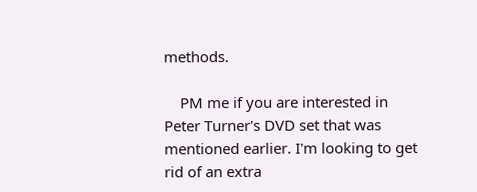methods.

    PM me if you are interested in Peter Turner's DVD set that was mentioned earlier. I'm looking to get rid of an extra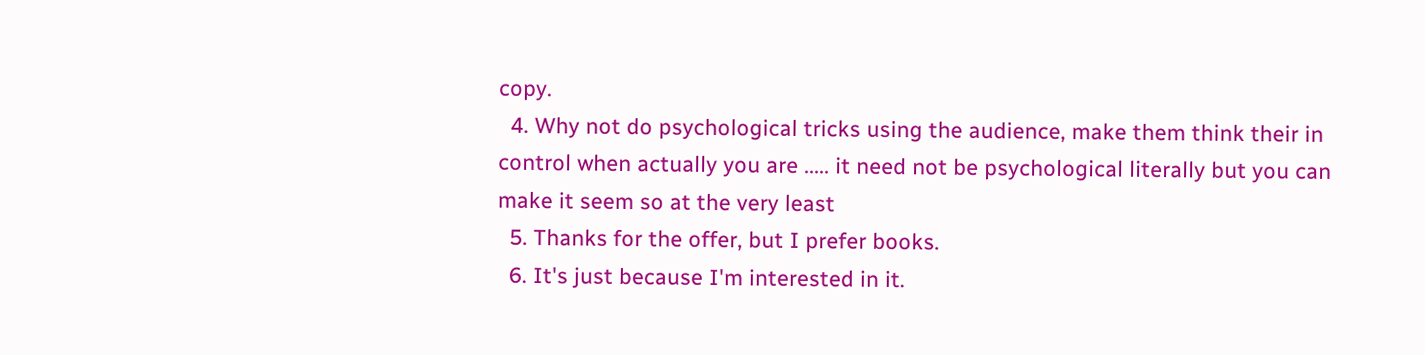copy.
  4. Why not do psychological tricks using the audience, make them think their in control when actually you are ..... it need not be psychological literally but you can make it seem so at the very least
  5. Thanks for the offer, but I prefer books.
  6. It's just because I'm interested in it.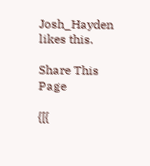Josh_Hayden likes this.

Share This Page

{[{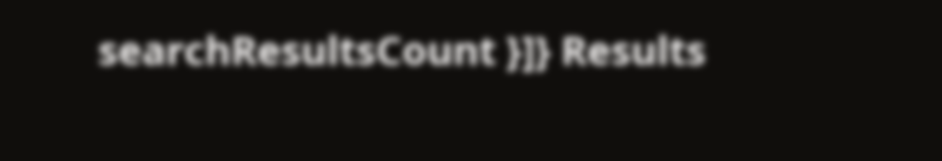searchResultsCount }]} Results